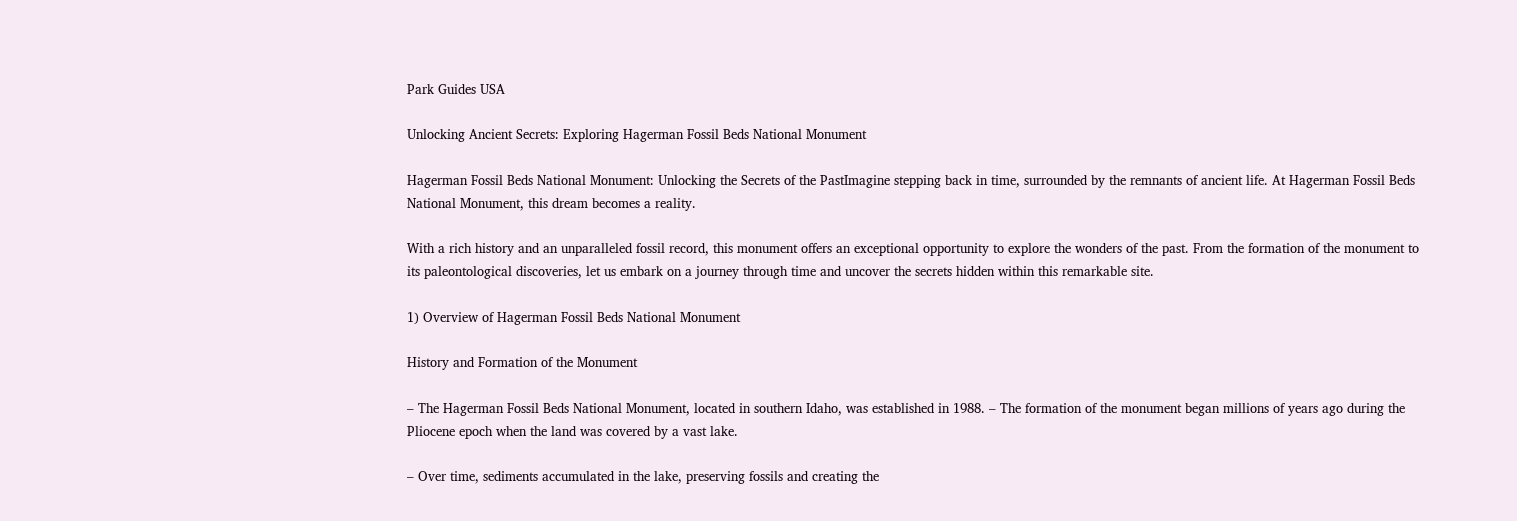Park Guides USA

Unlocking Ancient Secrets: Exploring Hagerman Fossil Beds National Monument

Hagerman Fossil Beds National Monument: Unlocking the Secrets of the PastImagine stepping back in time, surrounded by the remnants of ancient life. At Hagerman Fossil Beds National Monument, this dream becomes a reality.

With a rich history and an unparalleled fossil record, this monument offers an exceptional opportunity to explore the wonders of the past. From the formation of the monument to its paleontological discoveries, let us embark on a journey through time and uncover the secrets hidden within this remarkable site.

1) Overview of Hagerman Fossil Beds National Monument

History and Formation of the Monument

– The Hagerman Fossil Beds National Monument, located in southern Idaho, was established in 1988. – The formation of the monument began millions of years ago during the Pliocene epoch when the land was covered by a vast lake.

– Over time, sediments accumulated in the lake, preserving fossils and creating the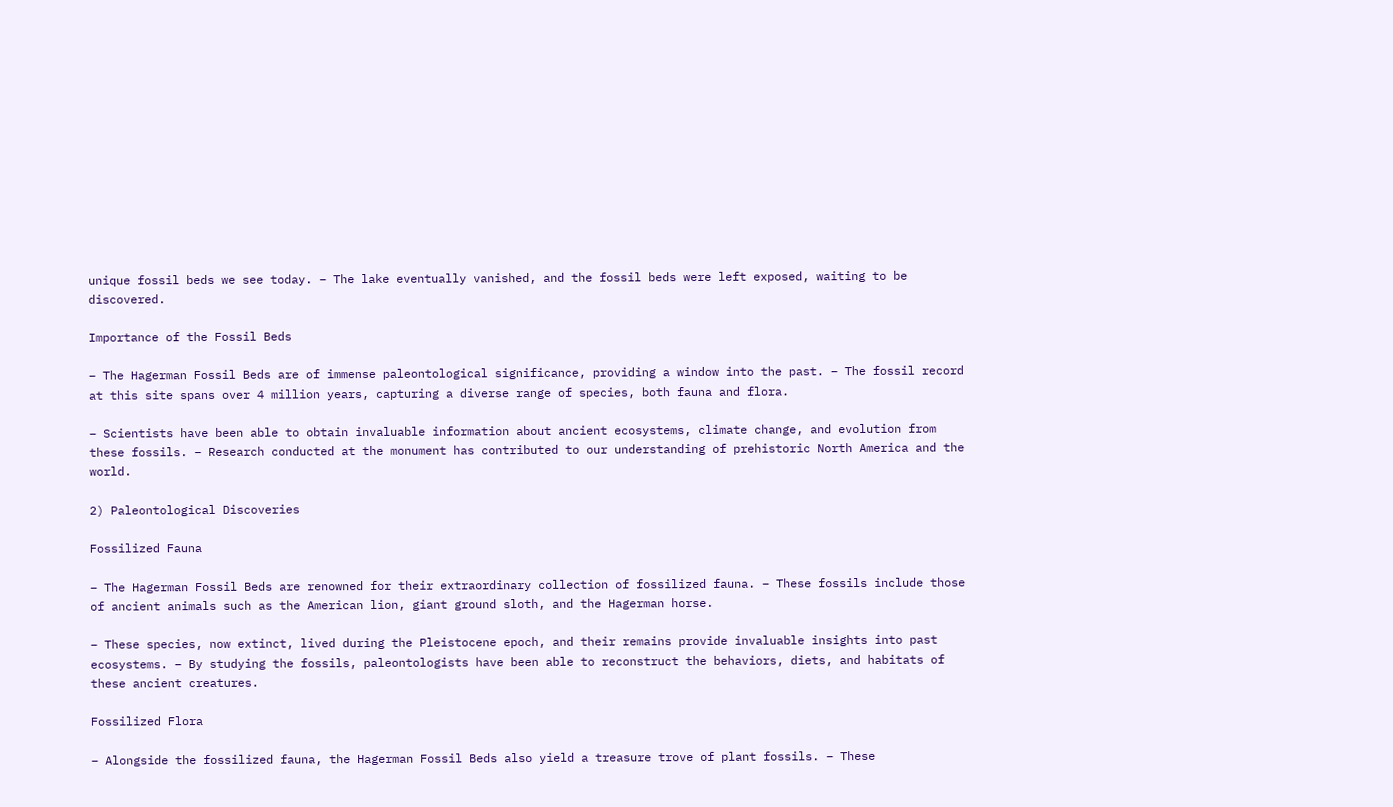unique fossil beds we see today. – The lake eventually vanished, and the fossil beds were left exposed, waiting to be discovered.

Importance of the Fossil Beds

– The Hagerman Fossil Beds are of immense paleontological significance, providing a window into the past. – The fossil record at this site spans over 4 million years, capturing a diverse range of species, both fauna and flora.

– Scientists have been able to obtain invaluable information about ancient ecosystems, climate change, and evolution from these fossils. – Research conducted at the monument has contributed to our understanding of prehistoric North America and the world.

2) Paleontological Discoveries

Fossilized Fauna

– The Hagerman Fossil Beds are renowned for their extraordinary collection of fossilized fauna. – These fossils include those of ancient animals such as the American lion, giant ground sloth, and the Hagerman horse.

– These species, now extinct, lived during the Pleistocene epoch, and their remains provide invaluable insights into past ecosystems. – By studying the fossils, paleontologists have been able to reconstruct the behaviors, diets, and habitats of these ancient creatures.

Fossilized Flora

– Alongside the fossilized fauna, the Hagerman Fossil Beds also yield a treasure trove of plant fossils. – These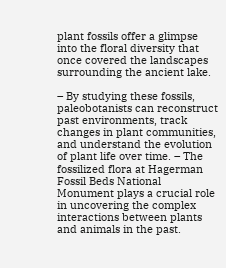plant fossils offer a glimpse into the floral diversity that once covered the landscapes surrounding the ancient lake.

– By studying these fossils, paleobotanists can reconstruct past environments, track changes in plant communities, and understand the evolution of plant life over time. – The fossilized flora at Hagerman Fossil Beds National Monument plays a crucial role in uncovering the complex interactions between plants and animals in the past.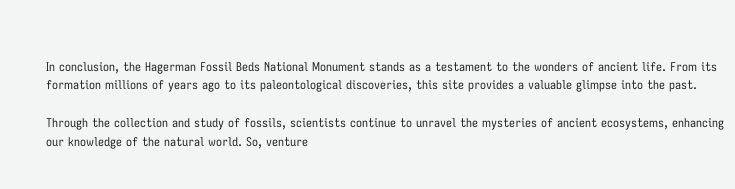In conclusion, the Hagerman Fossil Beds National Monument stands as a testament to the wonders of ancient life. From its formation millions of years ago to its paleontological discoveries, this site provides a valuable glimpse into the past.

Through the collection and study of fossils, scientists continue to unravel the mysteries of ancient ecosystems, enhancing our knowledge of the natural world. So, venture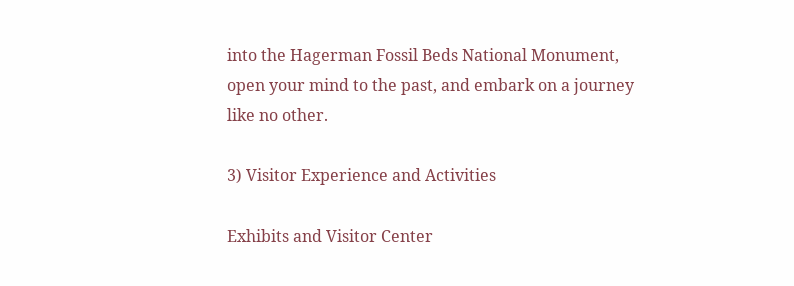into the Hagerman Fossil Beds National Monument, open your mind to the past, and embark on a journey like no other.

3) Visitor Experience and Activities

Exhibits and Visitor Center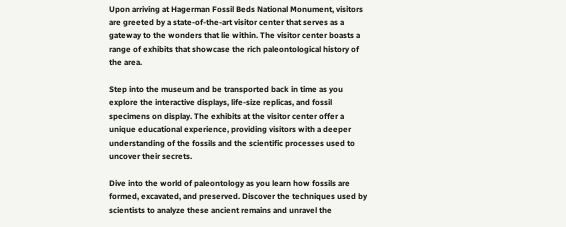Upon arriving at Hagerman Fossil Beds National Monument, visitors are greeted by a state-of-the-art visitor center that serves as a gateway to the wonders that lie within. The visitor center boasts a range of exhibits that showcase the rich paleontological history of the area.

Step into the museum and be transported back in time as you explore the interactive displays, life-size replicas, and fossil specimens on display. The exhibits at the visitor center offer a unique educational experience, providing visitors with a deeper understanding of the fossils and the scientific processes used to uncover their secrets.

Dive into the world of paleontology as you learn how fossils are formed, excavated, and preserved. Discover the techniques used by scientists to analyze these ancient remains and unravel the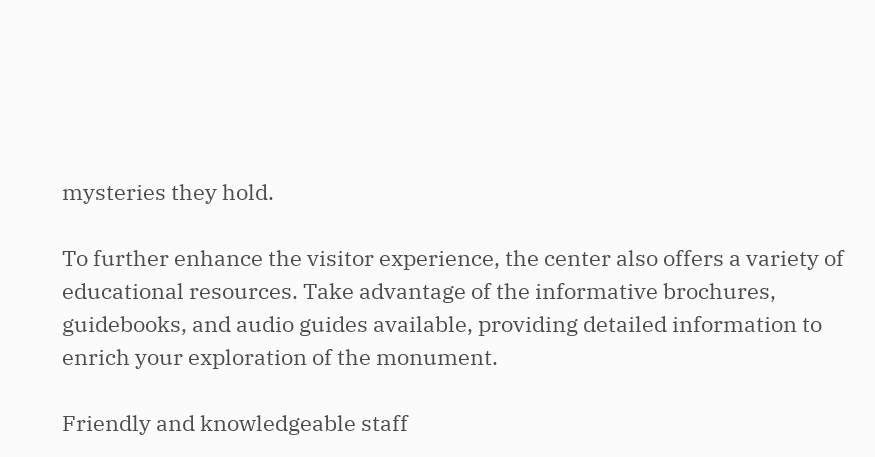mysteries they hold.

To further enhance the visitor experience, the center also offers a variety of educational resources. Take advantage of the informative brochures, guidebooks, and audio guides available, providing detailed information to enrich your exploration of the monument.

Friendly and knowledgeable staff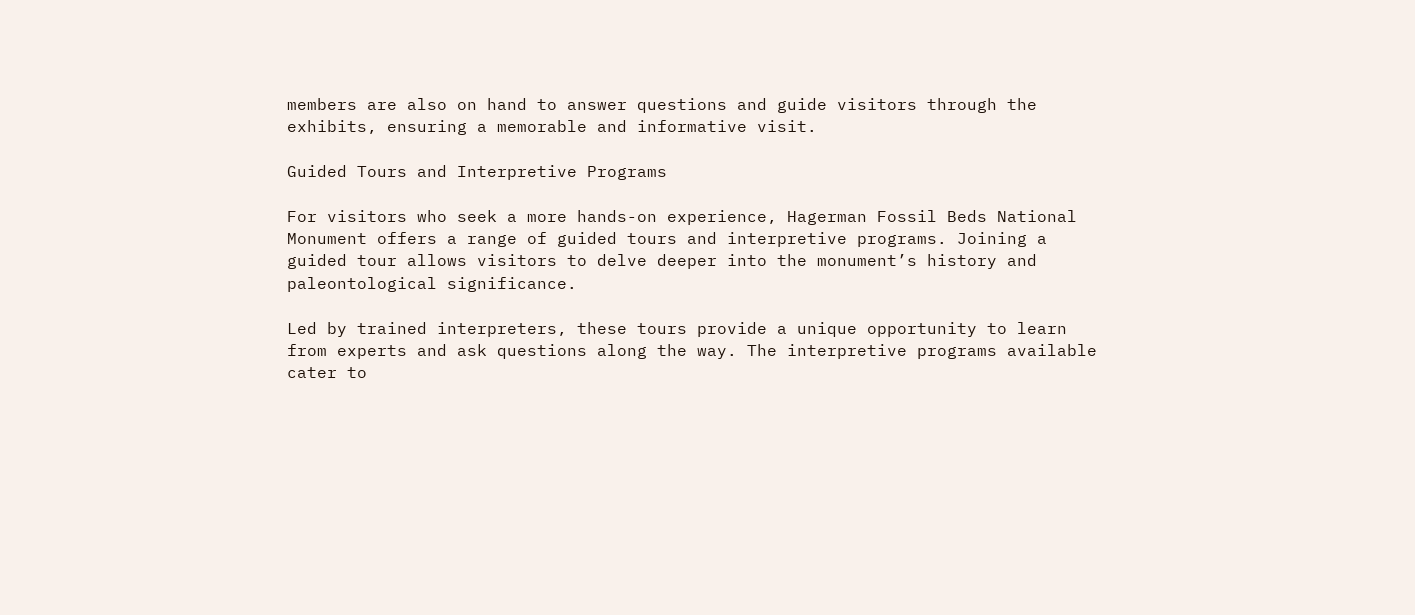members are also on hand to answer questions and guide visitors through the exhibits, ensuring a memorable and informative visit.

Guided Tours and Interpretive Programs

For visitors who seek a more hands-on experience, Hagerman Fossil Beds National Monument offers a range of guided tours and interpretive programs. Joining a guided tour allows visitors to delve deeper into the monument’s history and paleontological significance.

Led by trained interpreters, these tours provide a unique opportunity to learn from experts and ask questions along the way. The interpretive programs available cater to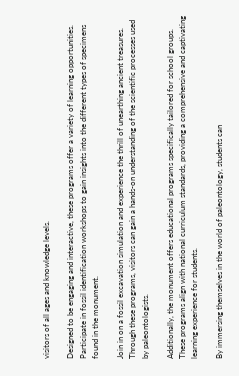visitors of all ages and knowledge levels.

Designed to be engaging and interactive, these programs offer a variety of learning opportunities. Participate in fossil identification workshops to gain insights into the different types of specimens found in the monument.

Join in on a fossil excavation simulation and experience the thrill of unearthing ancient treasures. Through these programs, visitors can gain a hands-on understanding of the scientific processes used by paleontologists.

Additionally, the monument offers educational programs specifically tailored for school groups. These programs align with national curriculum standards, providing a comprehensive and captivating learning experience for students.

By immersing themselves in the world of paleontology, students can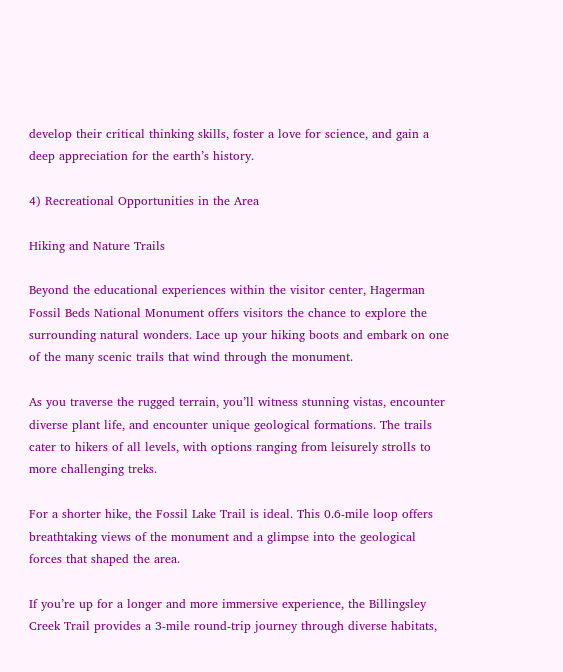develop their critical thinking skills, foster a love for science, and gain a deep appreciation for the earth’s history.

4) Recreational Opportunities in the Area

Hiking and Nature Trails

Beyond the educational experiences within the visitor center, Hagerman Fossil Beds National Monument offers visitors the chance to explore the surrounding natural wonders. Lace up your hiking boots and embark on one of the many scenic trails that wind through the monument.

As you traverse the rugged terrain, you’ll witness stunning vistas, encounter diverse plant life, and encounter unique geological formations. The trails cater to hikers of all levels, with options ranging from leisurely strolls to more challenging treks.

For a shorter hike, the Fossil Lake Trail is ideal. This 0.6-mile loop offers breathtaking views of the monument and a glimpse into the geological forces that shaped the area.

If you’re up for a longer and more immersive experience, the Billingsley Creek Trail provides a 3-mile round-trip journey through diverse habitats,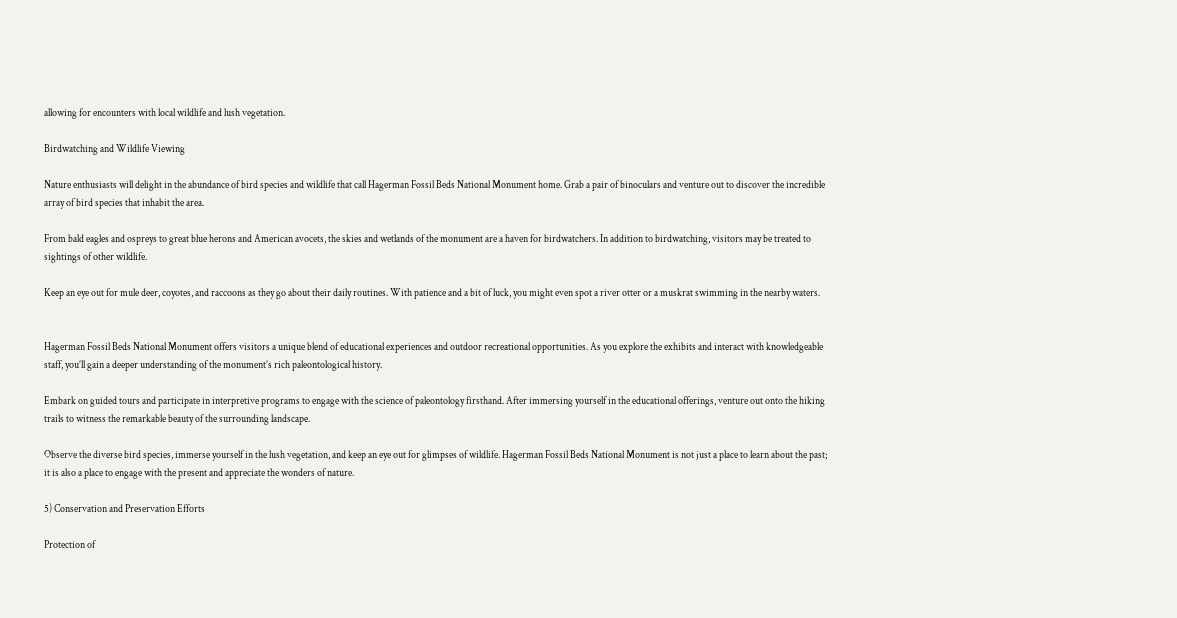allowing for encounters with local wildlife and lush vegetation.

Birdwatching and Wildlife Viewing

Nature enthusiasts will delight in the abundance of bird species and wildlife that call Hagerman Fossil Beds National Monument home. Grab a pair of binoculars and venture out to discover the incredible array of bird species that inhabit the area.

From bald eagles and ospreys to great blue herons and American avocets, the skies and wetlands of the monument are a haven for birdwatchers. In addition to birdwatching, visitors may be treated to sightings of other wildlife.

Keep an eye out for mule deer, coyotes, and raccoons as they go about their daily routines. With patience and a bit of luck, you might even spot a river otter or a muskrat swimming in the nearby waters.


Hagerman Fossil Beds National Monument offers visitors a unique blend of educational experiences and outdoor recreational opportunities. As you explore the exhibits and interact with knowledgeable staff, you’ll gain a deeper understanding of the monument’s rich paleontological history.

Embark on guided tours and participate in interpretive programs to engage with the science of paleontology firsthand. After immersing yourself in the educational offerings, venture out onto the hiking trails to witness the remarkable beauty of the surrounding landscape.

Observe the diverse bird species, immerse yourself in the lush vegetation, and keep an eye out for glimpses of wildlife. Hagerman Fossil Beds National Monument is not just a place to learn about the past; it is also a place to engage with the present and appreciate the wonders of nature.

5) Conservation and Preservation Efforts

Protection of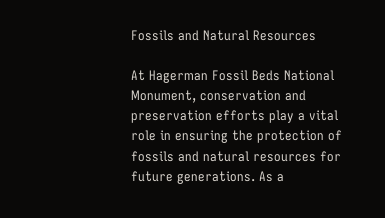Fossils and Natural Resources

At Hagerman Fossil Beds National Monument, conservation and preservation efforts play a vital role in ensuring the protection of fossils and natural resources for future generations. As a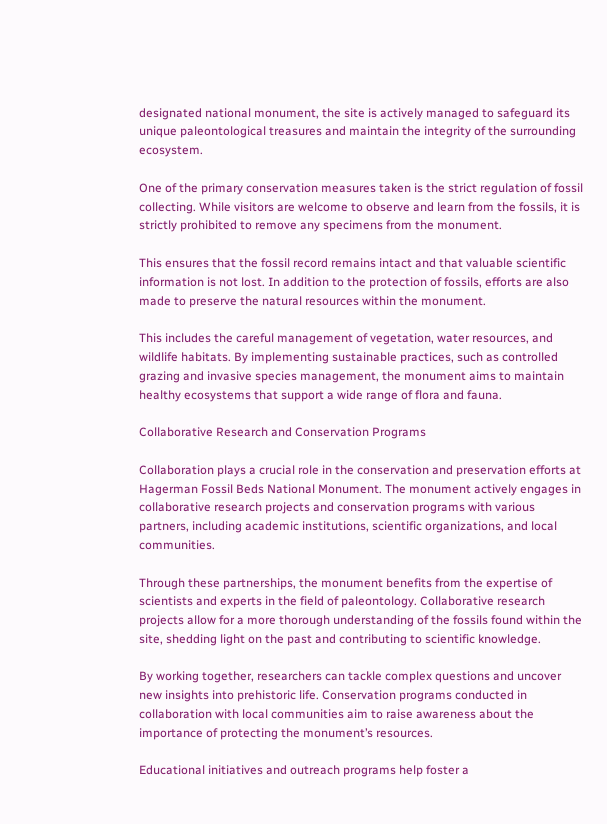designated national monument, the site is actively managed to safeguard its unique paleontological treasures and maintain the integrity of the surrounding ecosystem.

One of the primary conservation measures taken is the strict regulation of fossil collecting. While visitors are welcome to observe and learn from the fossils, it is strictly prohibited to remove any specimens from the monument.

This ensures that the fossil record remains intact and that valuable scientific information is not lost. In addition to the protection of fossils, efforts are also made to preserve the natural resources within the monument.

This includes the careful management of vegetation, water resources, and wildlife habitats. By implementing sustainable practices, such as controlled grazing and invasive species management, the monument aims to maintain healthy ecosystems that support a wide range of flora and fauna.

Collaborative Research and Conservation Programs

Collaboration plays a crucial role in the conservation and preservation efforts at Hagerman Fossil Beds National Monument. The monument actively engages in collaborative research projects and conservation programs with various partners, including academic institutions, scientific organizations, and local communities.

Through these partnerships, the monument benefits from the expertise of scientists and experts in the field of paleontology. Collaborative research projects allow for a more thorough understanding of the fossils found within the site, shedding light on the past and contributing to scientific knowledge.

By working together, researchers can tackle complex questions and uncover new insights into prehistoric life. Conservation programs conducted in collaboration with local communities aim to raise awareness about the importance of protecting the monument’s resources.

Educational initiatives and outreach programs help foster a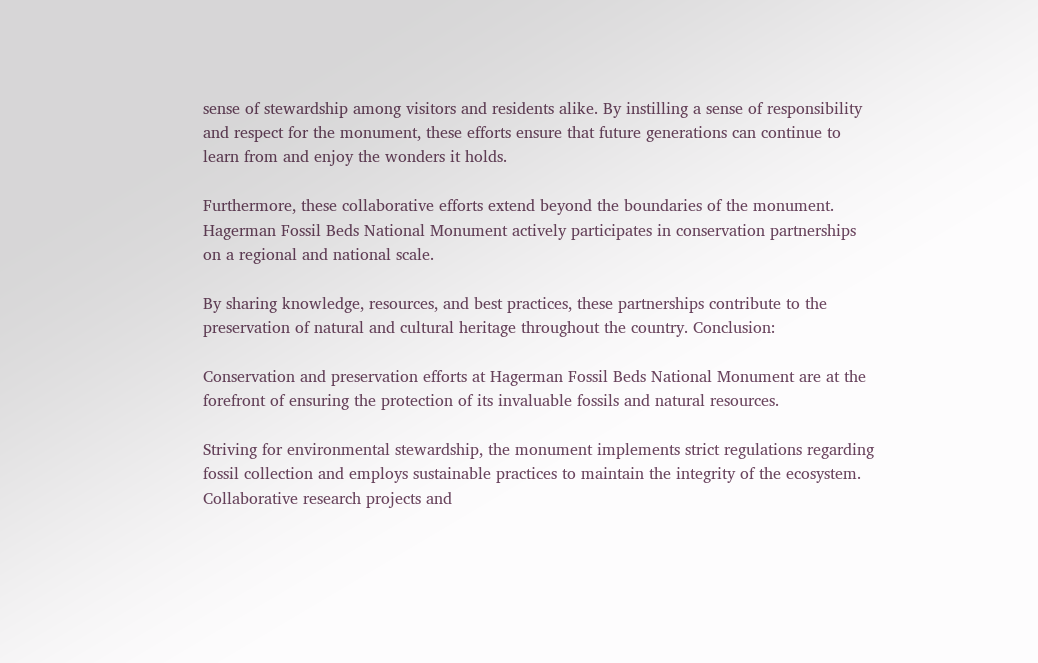sense of stewardship among visitors and residents alike. By instilling a sense of responsibility and respect for the monument, these efforts ensure that future generations can continue to learn from and enjoy the wonders it holds.

Furthermore, these collaborative efforts extend beyond the boundaries of the monument. Hagerman Fossil Beds National Monument actively participates in conservation partnerships on a regional and national scale.

By sharing knowledge, resources, and best practices, these partnerships contribute to the preservation of natural and cultural heritage throughout the country. Conclusion:

Conservation and preservation efforts at Hagerman Fossil Beds National Monument are at the forefront of ensuring the protection of its invaluable fossils and natural resources.

Striving for environmental stewardship, the monument implements strict regulations regarding fossil collection and employs sustainable practices to maintain the integrity of the ecosystem. Collaborative research projects and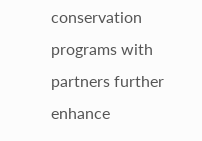conservation programs with partners further enhance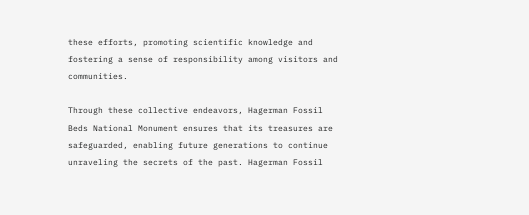these efforts, promoting scientific knowledge and fostering a sense of responsibility among visitors and communities.

Through these collective endeavors, Hagerman Fossil Beds National Monument ensures that its treasures are safeguarded, enabling future generations to continue unraveling the secrets of the past. Hagerman Fossil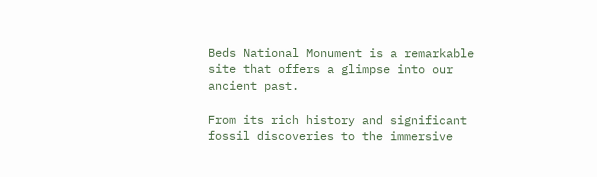Beds National Monument is a remarkable site that offers a glimpse into our ancient past.

From its rich history and significant fossil discoveries to the immersive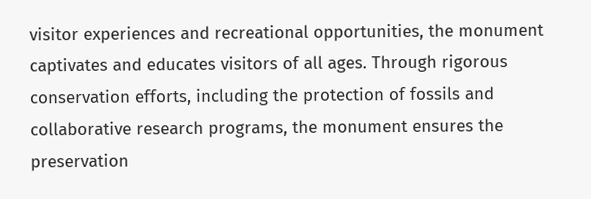visitor experiences and recreational opportunities, the monument captivates and educates visitors of all ages. Through rigorous conservation efforts, including the protection of fossils and collaborative research programs, the monument ensures the preservation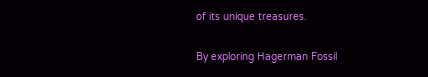of its unique treasures.

By exploring Hagerman Fossil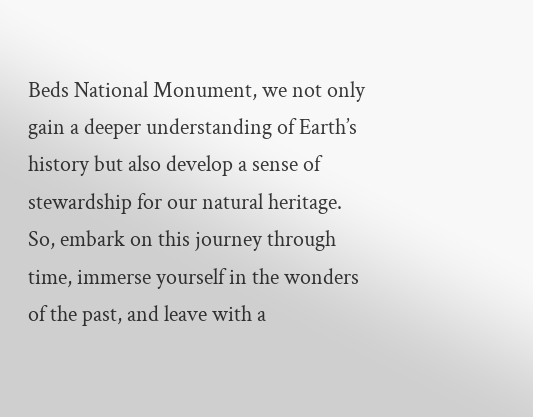Beds National Monument, we not only gain a deeper understanding of Earth’s history but also develop a sense of stewardship for our natural heritage. So, embark on this journey through time, immerse yourself in the wonders of the past, and leave with a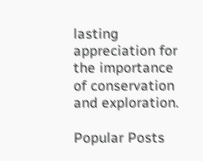lasting appreciation for the importance of conservation and exploration.

Popular Posts